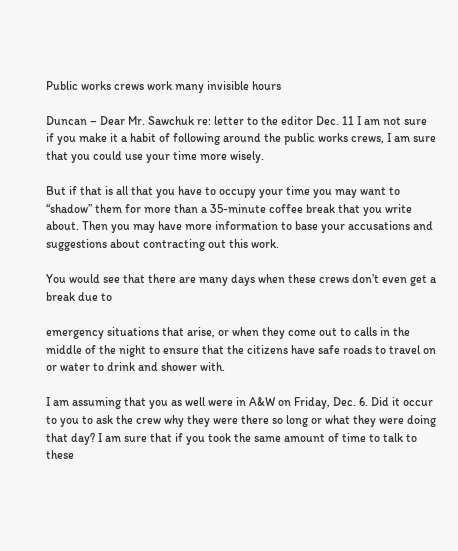Public works crews work many invisible hours

Duncan – Dear Mr. Sawchuk re: letter to the editor Dec. 11 I am not sure if you make it a habit of following around the public works crews, I am sure that you could use your time more wisely.

But if that is all that you have to occupy your time you may want to “shadow” them for more than a 35-minute coffee break that you write about. Then you may have more information to base your accusations and suggestions about contracting out this work.

You would see that there are many days when these crews don’t even get a break due to

emergency situations that arise, or when they come out to calls in the middle of the night to ensure that the citizens have safe roads to travel on or water to drink and shower with.

I am assuming that you as well were in A&W on Friday, Dec. 6. Did it occur to you to ask the crew why they were there so long or what they were doing that day? I am sure that if you took the same amount of time to talk to these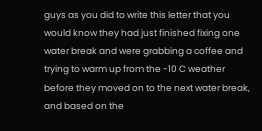guys as you did to write this letter that you would know they had just finished fixing one water break and were grabbing a coffee and trying to warm up from the -10 C weather before they moved on to the next water break, and based on the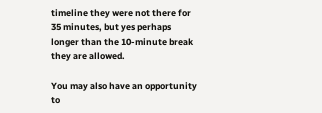timeline they were not there for 35 minutes, but yes perhaps longer than the 10-minute break they are allowed.

You may also have an opportunity to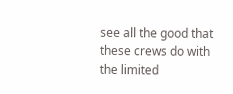see all the good that these crews do with the limited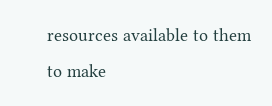resources available to them to make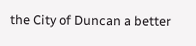the City of Duncan a better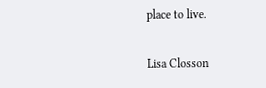place to live.

Lisa Closson